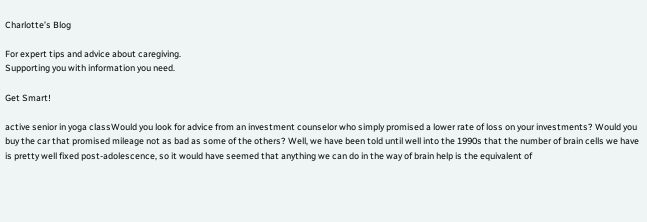Charlotte’s Blog

For expert tips and advice about caregiving.
Supporting you with information you need.

Get Smart!

active senior in yoga classWould you look for advice from an investment counselor who simply promised a lower rate of loss on your investments? Would you buy the car that promised mileage not as bad as some of the others? Well, we have been told until well into the 1990s that the number of brain cells we have is pretty well fixed post-adolescence, so it would have seemed that anything we can do in the way of brain help is the equivalent of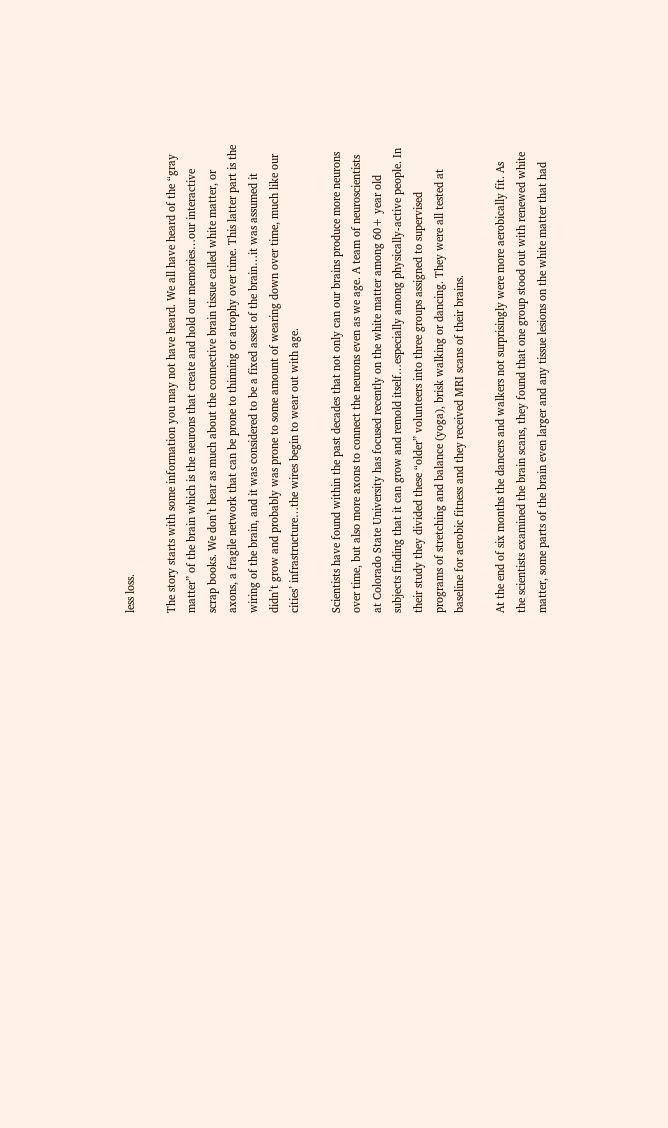less loss.

The story starts with some information you may not have heard. We all have heard of the “gray matter” of the brain which is the neurons that create and hold our memories…our interactive scrap books. We don’t hear as much about the connective brain tissue called white matter, or axons, a fragile network that can be prone to thinning or atrophy over time. This latter part is the wiring of the brain, and it was considered to be a fixed asset of the brain…it was assumed it didn’t grow and probably was prone to some amount of wearing down over time, much like our cities’ infrastructure…the wires begin to wear out with age.

Scientists have found within the past decades that not only can our brains produce more neurons over time, but also more axons to connect the neurons even as we age. A team of neuroscientists at Colorado State University has focused recently on the white matter among 60+ year old subjects finding that it can grow and remold itself…especially among physically-active people. In their study they divided these “older” volunteers into three groups assigned to supervised programs of stretching and balance (yoga), brisk walking or dancing. They were all tested at baseline for aerobic fitness and they received MRI scans of their brains.

At the end of six months the dancers and walkers not surprisingly were more aerobically fit. As the scientists examined the brain scans, they found that one group stood out with renewed white matter, some parts of the brain even larger and any tissue lesions on the white matter that had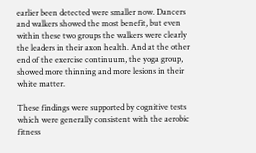earlier been detected were smaller now. Dancers and walkers showed the most benefit, but even within these two groups the walkers were clearly the leaders in their axon health. And at the other end of the exercise continuum, the yoga group, showed more thinning and more lesions in their white matter.

These findings were supported by cognitive tests which were generally consistent with the aerobic fitness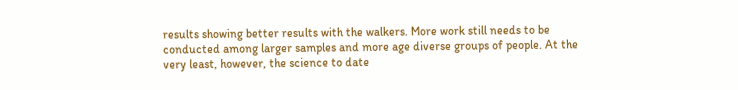results showing better results with the walkers. More work still needs to be conducted among larger samples and more age diverse groups of people. At the very least, however, the science to date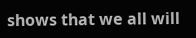shows that we all will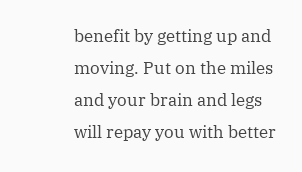benefit by getting up and moving. Put on the miles and your brain and legs will repay you with better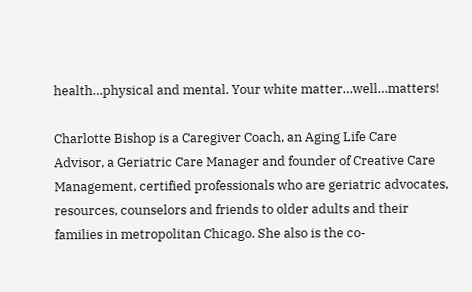health…physical and mental. Your white matter…well…matters!

Charlotte Bishop is a Caregiver Coach, an Aging Life Care Advisor, a Geriatric Care Manager and founder of Creative Care Management, certified professionals who are geriatric advocates, resources, counselors and friends to older adults and their families in metropolitan Chicago. She also is the co-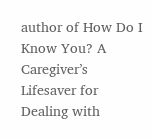author of How Do I Know You? A Caregiver’s Lifesaver for Dealing with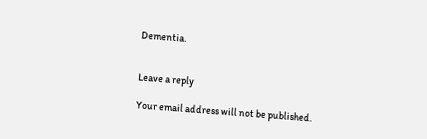Dementia.


Leave a reply

Your email address will not be published.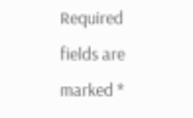Required fields are marked *